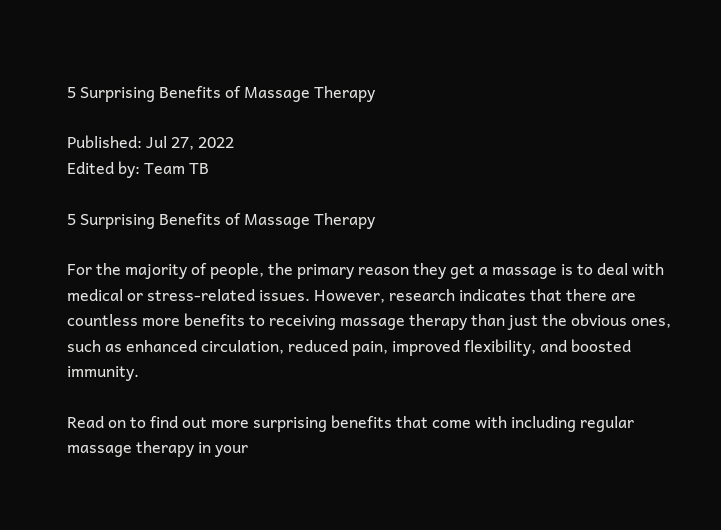5 Surprising Benefits of Massage Therapy

Published: Jul 27, 2022
Edited by: Team TB

5 Surprising Benefits of Massage Therapy

For the majority of people, the primary reason they get a massage is to deal with medical or stress-related issues. However, research indicates that there are countless more benefits to receiving massage therapy than just the obvious ones, such as enhanced circulation, reduced pain, improved flexibility, and boosted immunity.

Read on to find out more surprising benefits that come with including regular massage therapy in your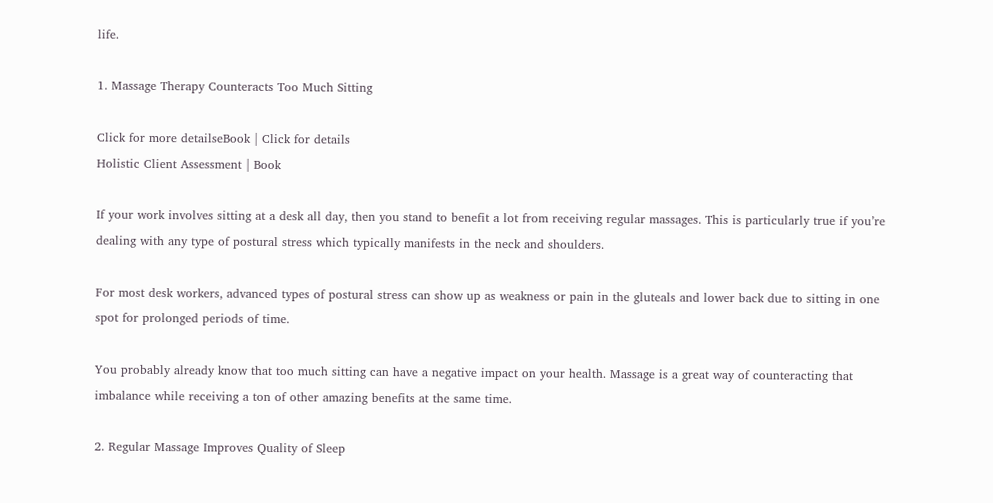life.

1. Massage Therapy Counteracts Too Much Sitting

Click for more detailseBook | Click for details
Holistic Client Assessment | Book

If your work involves sitting at a desk all day, then you stand to benefit a lot from receiving regular massages. This is particularly true if you’re dealing with any type of postural stress which typically manifests in the neck and shoulders.

For most desk workers, advanced types of postural stress can show up as weakness or pain in the gluteals and lower back due to sitting in one spot for prolonged periods of time.

You probably already know that too much sitting can have a negative impact on your health. Massage is a great way of counteracting that imbalance while receiving a ton of other amazing benefits at the same time.

2. Regular Massage Improves Quality of Sleep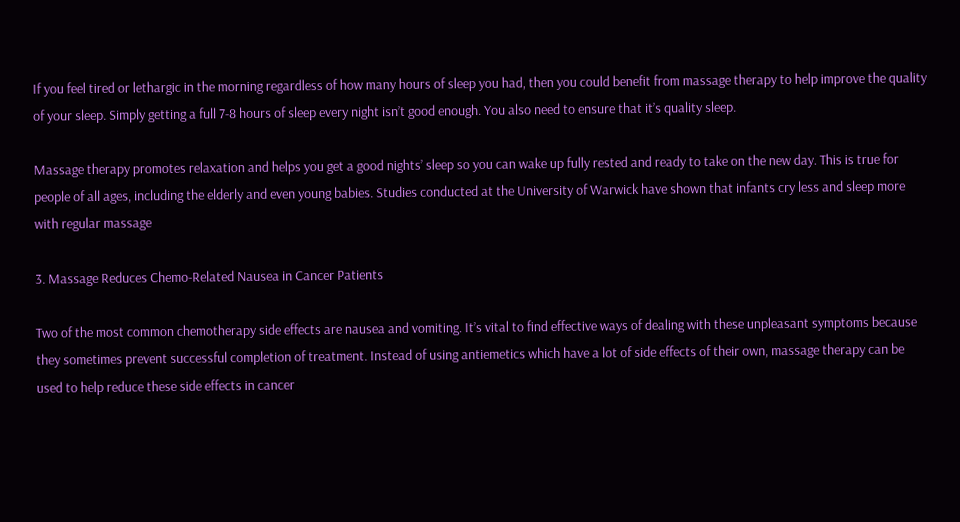If you feel tired or lethargic in the morning regardless of how many hours of sleep you had, then you could benefit from massage therapy to help improve the quality of your sleep. Simply getting a full 7-8 hours of sleep every night isn’t good enough. You also need to ensure that it’s quality sleep.

Massage therapy promotes relaxation and helps you get a good nights’ sleep so you can wake up fully rested and ready to take on the new day. This is true for people of all ages, including the elderly and even young babies. Studies conducted at the University of Warwick have shown that infants cry less and sleep more with regular massage

3. Massage Reduces Chemo-Related Nausea in Cancer Patients

Two of the most common chemotherapy side effects are nausea and vomiting. It’s vital to find effective ways of dealing with these unpleasant symptoms because they sometimes prevent successful completion of treatment. Instead of using antiemetics which have a lot of side effects of their own, massage therapy can be used to help reduce these side effects in cancer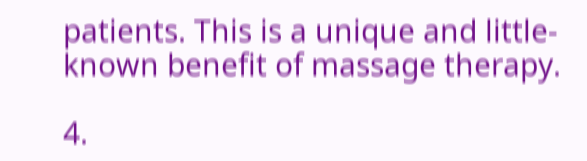patients. This is a unique and little-known benefit of massage therapy.

4.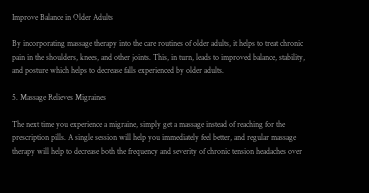Improve Balance in Older Adults

By incorporating massage therapy into the care routines of older adults, it helps to treat chronic pain in the shoulders, knees, and other joints. This, in turn, leads to improved balance, stability, and posture which helps to decrease falls experienced by older adults.

5. Massage Relieves Migraines

The next time you experience a migraine, simply get a massage instead of reaching for the prescription pills. A single session will help you immediately feel better, and regular massage therapy will help to decrease both the frequency and severity of chronic tension headaches over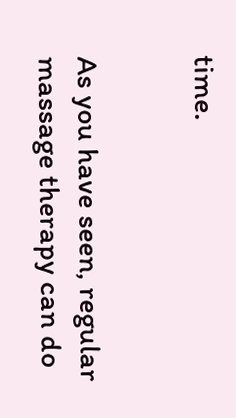time.


As you have seen, regular massage therapy can do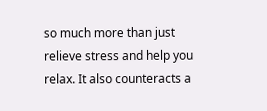so much more than just relieve stress and help you relax. It also counteracts a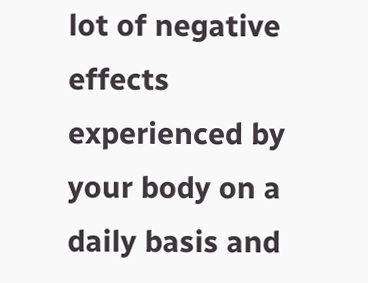lot of negative effects experienced by your body on a daily basis and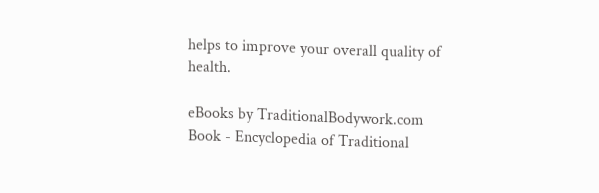helps to improve your overall quality of health.

eBooks by TraditionalBodywork.com
Book - Encyclopedia of Traditional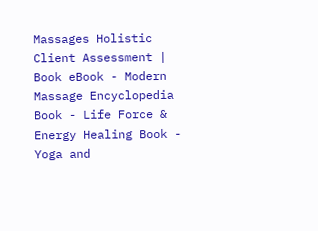Massages Holistic Client Assessment | Book eBook - Modern Massage Encyclopedia Book - Life Force & Energy Healing Book - Yoga and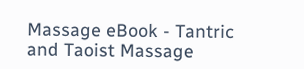Massage eBook - Tantric and Taoist Massage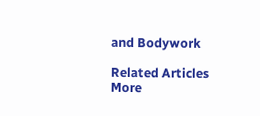and Bodywork

Related Articles
More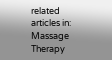related articles in: Massage Therapy